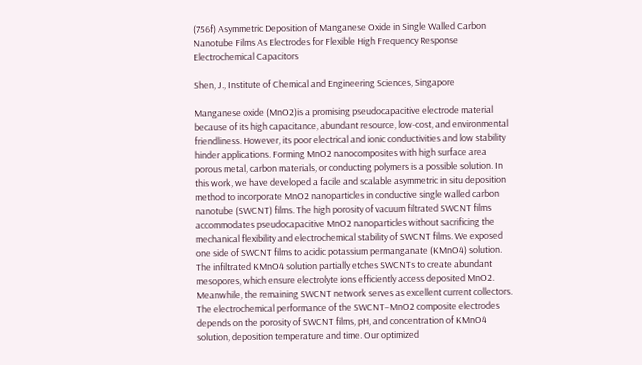(756f) Asymmetric Deposition of Manganese Oxide in Single Walled Carbon Nanotube Films As Electrodes for Flexible High Frequency Response Electrochemical Capacitors

Shen, J., Institute of Chemical and Engineering Sciences, Singapore

Manganese oxide (MnO2)is a promising pseudocapacitive electrode material because of its high capacitance, abundant resource, low-cost, and environmental friendliness. However, its poor electrical and ionic conductivities and low stability hinder applications. Forming MnO2 nanocomposites with high surface area porous metal, carbon materials, or conducting polymers is a possible solution. In this work, we have developed a facile and scalable asymmetric in situ deposition method to incorporate MnO2 nanoparticles in conductive single walled carbon nanotube (SWCNT) films. The high porosity of vacuum filtrated SWCNT films accommodates pseudocapacitive MnO2 nanoparticles without sacrificing the mechanical flexibility and electrochemical stability of SWCNT films. We exposed one side of SWCNT films to acidic potassium permanganate (KMnO4) solution. The infiltrated KMnO4 solution partially etches SWCNTs to create abundant mesopores, which ensure electrolyte ions efficiently access deposited MnO2. Meanwhile, the remaining SWCNT network serves as excellent current collectors. The electrochemical performance of the SWCNT–MnO2 composite electrodes depends on the porosity of SWCNT films, pH, and concentration of KMnO4 solution, deposition temperature and time. Our optimized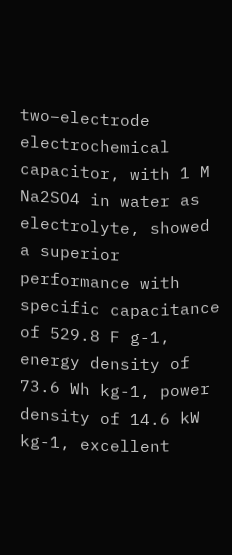two–electrode electrochemical capacitor, with 1 M Na2SO4 in water as electrolyte, showed a superior performance with specific capacitance of 529.8 F g-1, energy density of 73.6 Wh kg-1, power density of 14.6 kW kg-1, excellent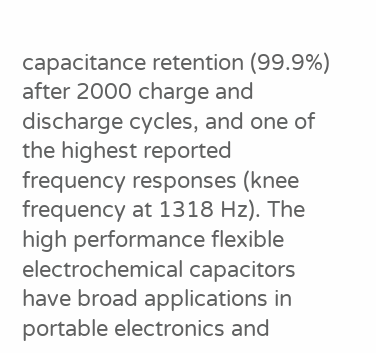capacitance retention (99.9%) after 2000 charge and discharge cycles, and one of the highest reported frequency responses (knee frequency at 1318 Hz). The high performance flexible electrochemical capacitors have broad applications in portable electronics and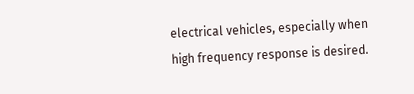electrical vehicles, especially when high frequency response is desired.